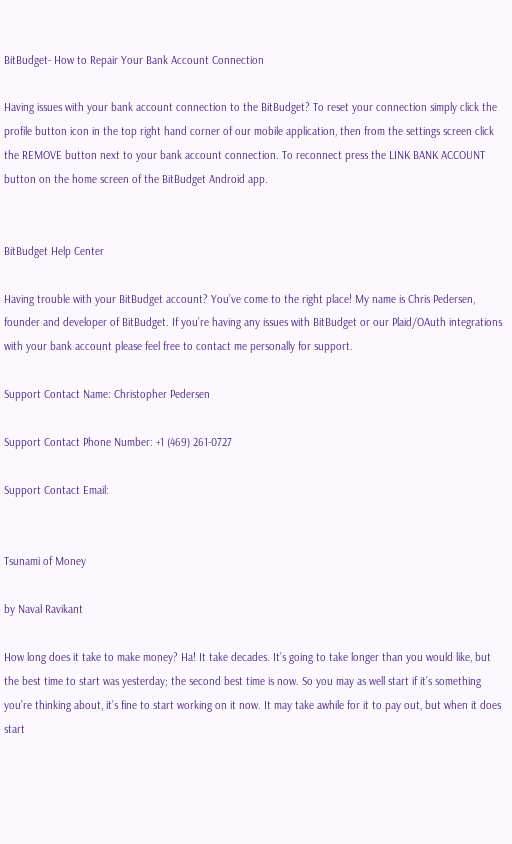BitBudget- How to Repair Your Bank Account Connection

Having issues with your bank account connection to the BitBudget? To reset your connection simply click the profile button icon in the top right hand corner of our mobile application, then from the settings screen click the REMOVE button next to your bank account connection. To reconnect press the LINK BANK ACCOUNT button on the home screen of the BitBudget Android app.


BitBudget Help Center

Having trouble with your BitBudget account? You’ve come to the right place! My name is Chris Pedersen, founder and developer of BitBudget. If you’re having any issues with BitBudget or our Plaid/OAuth integrations with your bank account please feel free to contact me personally for support.

Support Contact Name: Christopher Pedersen

Support Contact Phone Number: +1 (469) 261-0727

Support Contact Email:


Tsunami of Money

by Naval Ravikant

How long does it take to make money? Ha! It take decades. It’s going to take longer than you would like, but the best time to start was yesterday; the second best time is now. So you may as well start if it’s something you’re thinking about, it’s fine to start working on it now. It may take awhile for it to pay out, but when it does start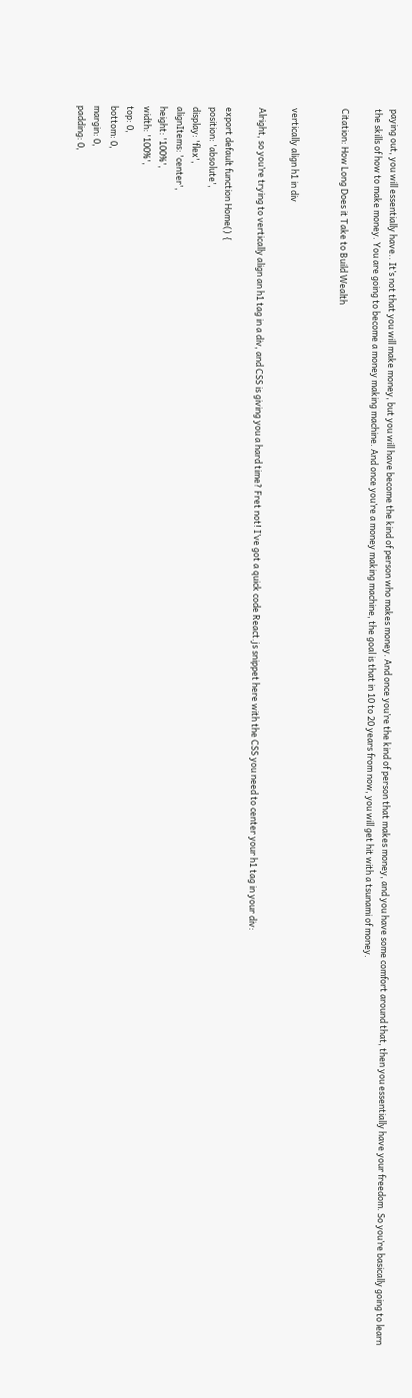paying out, you will essentially have.. It’s not that you will make money, but you will have become the kind of person who makes money. And once you’re the kind of person that makes money, and you have some comfort around that, then you essentially have your freedom. So you’re basically going to learn the skills of how to make money. You are going to become a money making machine. And once you’re a money making machine, the goal is that in 10 to 20 years from now, you will get hit with a tsunami of money.

Citation: How Long Does it Take to Build Wealth


vertically align h1 in div

Alright, so you’re trying to vertically align an h1 tag in a div, and CSS is giving you a hard time? Fret not! I’ve got a quick code React.js snippet here with the CSS you need to center your h1 tag in your div:

export default function Home() {
position: 'absolute',
display: 'flex',
alignItems: 'center',
height: '100%',
width: '100%',
top: 0,
bottom: 0,
margin: 0,
padding: 0,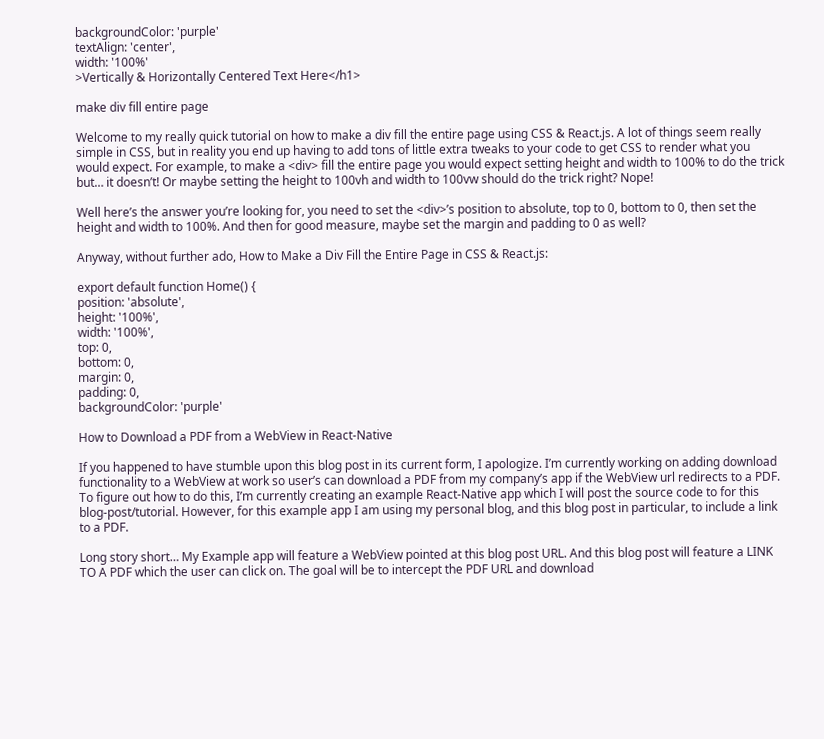backgroundColor: 'purple'
textAlign: 'center',
width: '100%'
>Vertically & Horizontally Centered Text Here</h1>

make div fill entire page

Welcome to my really quick tutorial on how to make a div fill the entire page using CSS & React.js. A lot of things seem really simple in CSS, but in reality you end up having to add tons of little extra tweaks to your code to get CSS to render what you would expect. For example, to make a <div> fill the entire page you would expect setting height and width to 100% to do the trick but… it doesn’t! Or maybe setting the height to 100vh and width to 100vw should do the trick right? Nope!

Well here’s the answer you’re looking for, you need to set the <div>’s position to absolute, top to 0, bottom to 0, then set the height and width to 100%. And then for good measure, maybe set the margin and padding to 0 as well?

Anyway, without further ado, How to Make a Div Fill the Entire Page in CSS & React.js:

export default function Home() {
position: 'absolute',
height: '100%',
width: '100%',
top: 0,
bottom: 0,
margin: 0,
padding: 0,
backgroundColor: 'purple'

How to Download a PDF from a WebView in React-Native

If you happened to have stumble upon this blog post in its current form, I apologize. I’m currently working on adding download functionality to a WebView at work so user’s can download a PDF from my company’s app if the WebView url redirects to a PDF. To figure out how to do this, I’m currently creating an example React-Native app which I will post the source code to for this blog-post/tutorial. However, for this example app I am using my personal blog, and this blog post in particular, to include a link to a PDF.

Long story short… My Example app will feature a WebView pointed at this blog post URL. And this blog post will feature a LINK TO A PDF which the user can click on. The goal will be to intercept the PDF URL and download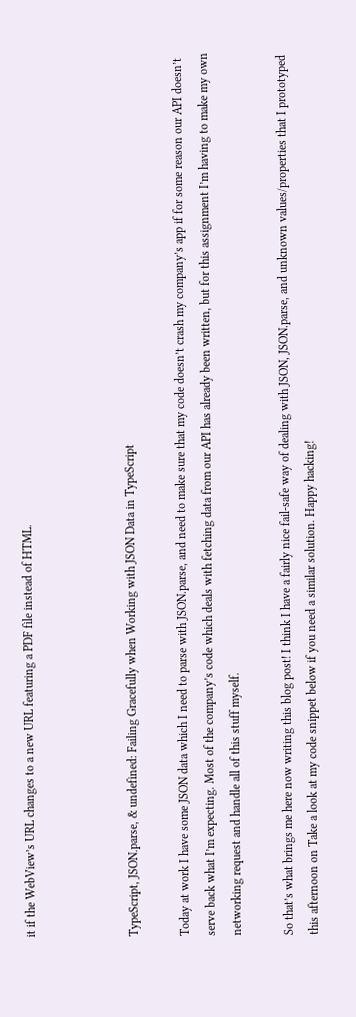it if the WebView’s URL changes to a new URL featuring a PDF file instead of HTML.



TypeScript, JSON.parse, & undefined: Failing Gracefully when Working with JSON Data in TypeScript

Today at work I have some JSON data which I need to parse with JSON.parse, and need to make sure that my code doesn’t crash my company’s app if for some reason our API doesn’t serve back what I’m expecting. Most of the company’s code which deals with fetching data from our API has already been written, but for this assignment I’m having to make my own networking request and handle all of this stuff myself.

So that’s what brings me here now writing this blog post! I think I have a fairly nice fail-safe way of dealing with JSON, JSON.parse, and unknown values/properties that I prototyped this afternoon on Take a look at my code snippet below if you need a similar solution. Happy hacking!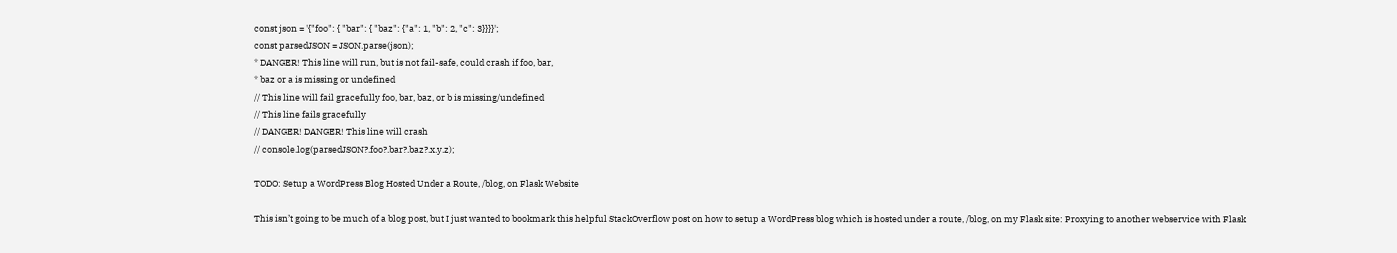const json = '{"foo": { "bar": { "baz": {"a": 1, "b": 2, "c": 3}}}}';
const parsedJSON = JSON.parse(json);
* DANGER! This line will run, but is not fail-safe, could crash if foo, bar,
* baz or a is missing or undefined
// This line will fail gracefully foo, bar, baz, or b is missing/undefined
// This line fails gracefully
// DANGER! DANGER! This line will crash
// console.log(parsedJSON?.foo?.bar?.baz?.x.y.z);

TODO: Setup a WordPress Blog Hosted Under a Route, /blog, on Flask Website

This isn’t going to be much of a blog post, but I just wanted to bookmark this helpful StackOverflow post on how to setup a WordPress blog which is hosted under a route, /blog, on my Flask site: Proxying to another webservice with Flask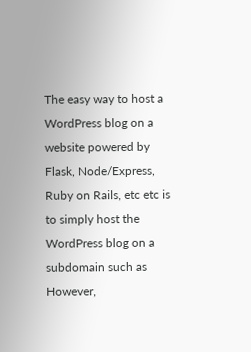The easy way to host a WordPress blog on a website powered by Flask, Node/Express, Ruby on Rails, etc etc is to simply host the WordPress blog on a subdomain such as However,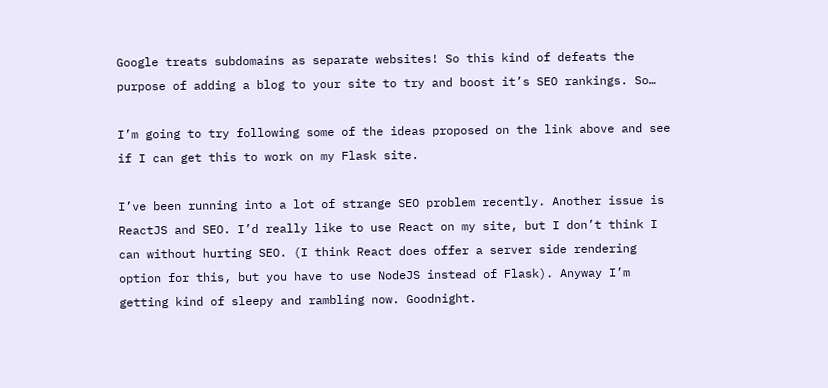Google treats subdomains as separate websites! So this kind of defeats the purpose of adding a blog to your site to try and boost it’s SEO rankings. So…

I’m going to try following some of the ideas proposed on the link above and see if I can get this to work on my Flask site.

I’ve been running into a lot of strange SEO problem recently. Another issue is ReactJS and SEO. I’d really like to use React on my site, but I don’t think I can without hurting SEO. (I think React does offer a server side rendering option for this, but you have to use NodeJS instead of Flask). Anyway I’m getting kind of sleepy and rambling now. Goodnight.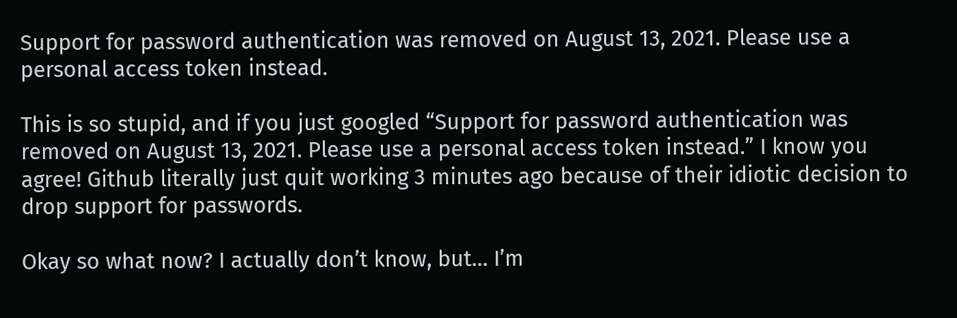Support for password authentication was removed on August 13, 2021. Please use a personal access token instead.

This is so stupid, and if you just googled “Support for password authentication was removed on August 13, 2021. Please use a personal access token instead.” I know you agree! Github literally just quit working 3 minutes ago because of their idiotic decision to drop support for passwords.

Okay so what now? I actually don’t know, but… I’m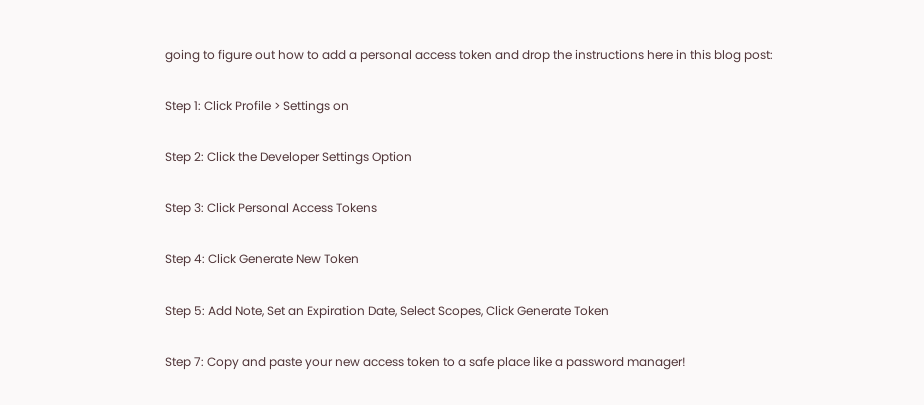going to figure out how to add a personal access token and drop the instructions here in this blog post:

Step 1: Click Profile > Settings on

Step 2: Click the Developer Settings Option

Step 3: Click Personal Access Tokens

Step 4: Click Generate New Token

Step 5: Add Note, Set an Expiration Date, Select Scopes, Click Generate Token

Step 7: Copy and paste your new access token to a safe place like a password manager!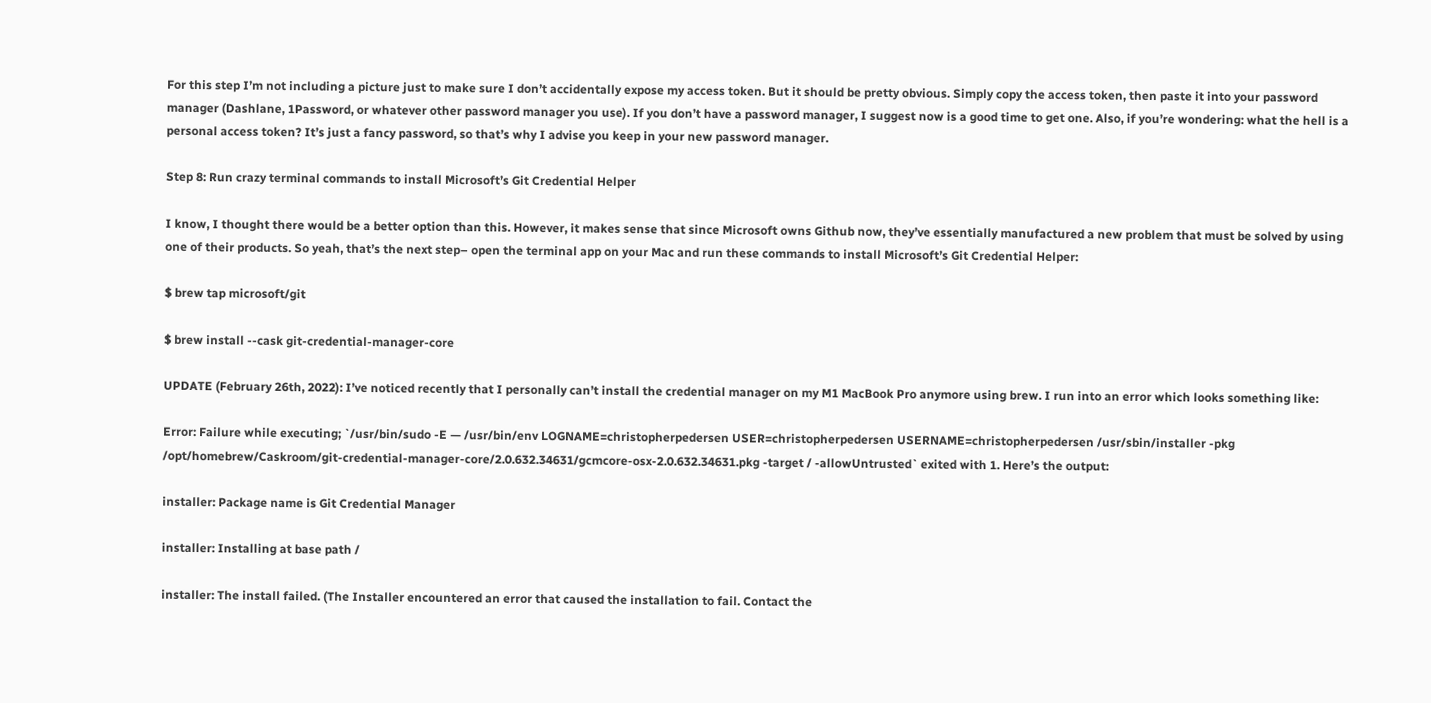For this step I’m not including a picture just to make sure I don’t accidentally expose my access token. But it should be pretty obvious. Simply copy the access token, then paste it into your password manager (Dashlane, 1Password, or whatever other password manager you use). If you don’t have a password manager, I suggest now is a good time to get one. Also, if you’re wondering: what the hell is a personal access token? It’s just a fancy password, so that’s why I advise you keep in your new password manager.

Step 8: Run crazy terminal commands to install Microsoft’s Git Credential Helper

I know, I thought there would be a better option than this. However, it makes sense that since Microsoft owns Github now, they’ve essentially manufactured a new problem that must be solved by using one of their products. So yeah, that’s the next step– open the terminal app on your Mac and run these commands to install Microsoft’s Git Credential Helper:

$ brew tap microsoft/git

$ brew install --cask git-credential-manager-core

UPDATE (February 26th, 2022): I’ve noticed recently that I personally can’t install the credential manager on my M1 MacBook Pro anymore using brew. I run into an error which looks something like:

Error: Failure while executing; `/usr/bin/sudo -E — /usr/bin/env LOGNAME=christopherpedersen USER=christopherpedersen USERNAME=christopherpedersen /usr/sbin/installer -pkg /opt/homebrew/Caskroom/git-credential-manager-core/2.0.632.34631/gcmcore-osx-2.0.632.34631.pkg -target / -allowUntrusted` exited with 1. Here’s the output:

installer: Package name is Git Credential Manager

installer: Installing at base path /

installer: The install failed. (The Installer encountered an error that caused the installation to fail. Contact the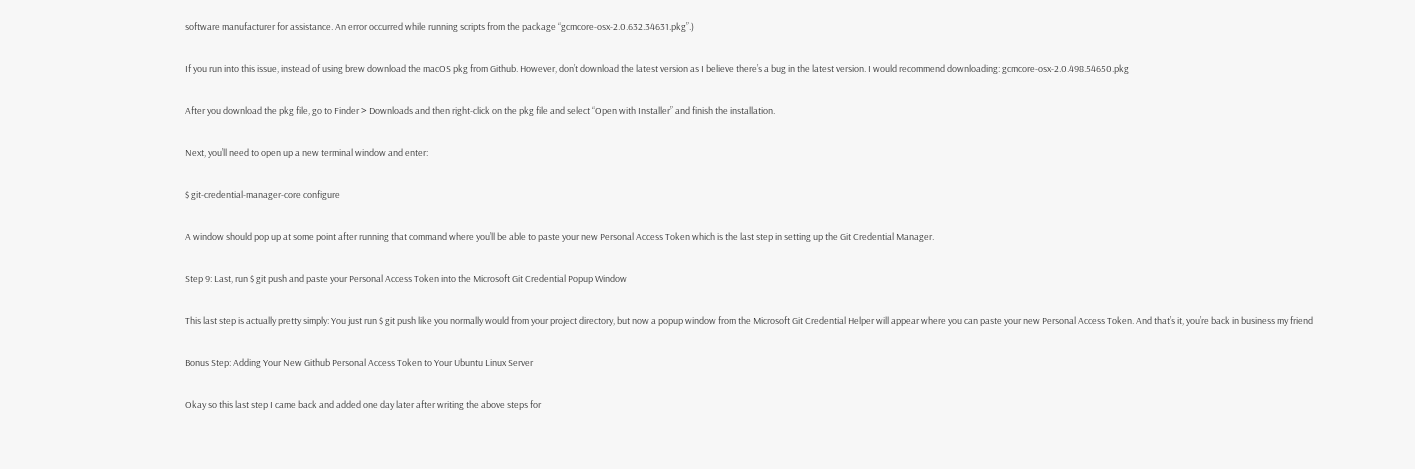software manufacturer for assistance. An error occurred while running scripts from the package “gcmcore-osx-2.0.632.34631.pkg”.)

If you run into this issue, instead of using brew download the macOS pkg from Github. However, don’t download the latest version as I believe there’s a bug in the latest version. I would recommend downloading: gcmcore-osx-2.0.498.54650.pkg

After you download the pkg file, go to Finder > Downloads and then right-click on the pkg file and select “Open with Installer” and finish the installation.

Next, you’ll need to open up a new terminal window and enter:

$ git-credential-manager-core configure

A window should pop up at some point after running that command where you’ll be able to paste your new Personal Access Token which is the last step in setting up the Git Credential Manager.

Step 9: Last, run $ git push and paste your Personal Access Token into the Microsoft Git Credential Popup Window

This last step is actually pretty simply: You just run $ git push like you normally would from your project directory, but now a popup window from the Microsoft Git Credential Helper will appear where you can paste your new Personal Access Token. And that’s it, you’re back in business my friend

Bonus Step: Adding Your New Github Personal Access Token to Your Ubuntu Linux Server

Okay so this last step I came back and added one day later after writing the above steps for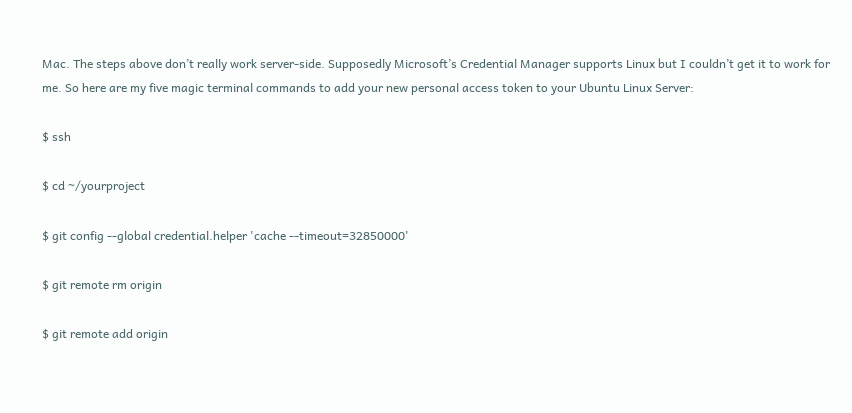Mac. The steps above don’t really work server-side. Supposedly Microsoft’s Credential Manager supports Linux but I couldn’t get it to work for me. So here are my five magic terminal commands to add your new personal access token to your Ubuntu Linux Server:

$ ssh

$ cd ~/yourproject

$ git config --global credential.helper 'cache --timeout=32850000'

$ git remote rm origin

$ git remote add origin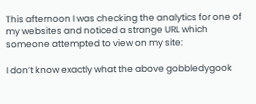This afternoon I was checking the analytics for one of my websites and noticed a strange URL which someone attempted to view on my site:

I don’t know exactly what the above gobbledygook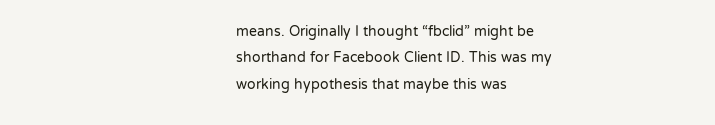means. Originally I thought “fbclid” might be shorthand for Facebook Client ID. This was my working hypothesis that maybe this was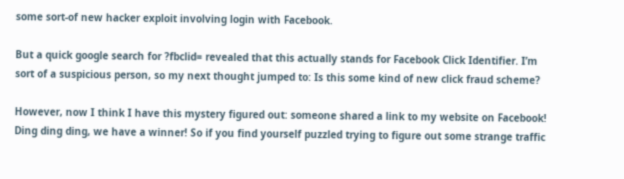some sort-of new hacker exploit involving login with Facebook.

But a quick google search for ?fbclid= revealed that this actually stands for Facebook Click Identifier. I’m sort of a suspicious person, so my next thought jumped to: Is this some kind of new click fraud scheme?

However, now I think I have this mystery figured out: someone shared a link to my website on Facebook! Ding ding ding, we have a winner! So if you find yourself puzzled trying to figure out some strange traffic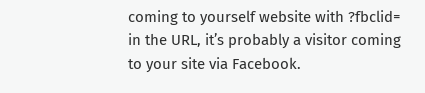coming to yourself website with ?fbclid= in the URL, it’s probably a visitor coming to your site via Facebook.